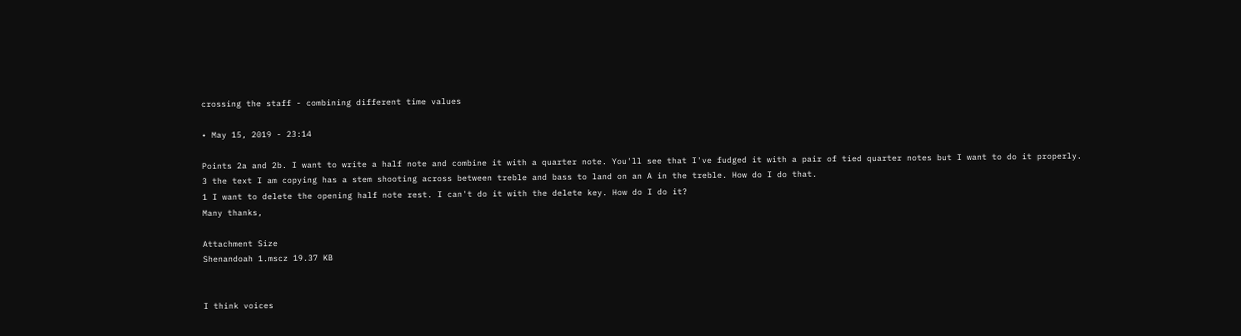crossing the staff - combining different time values

• May 15, 2019 - 23:14

Points 2a and 2b. I want to write a half note and combine it with a quarter note. You'll see that I've fudged it with a pair of tied quarter notes but I want to do it properly.
3 the text I am copying has a stem shooting across between treble and bass to land on an A in the treble. How do I do that.
1 I want to delete the opening half note rest. I can't do it with the delete key. How do I do it?
Many thanks,

Attachment Size
Shenandoah 1.mscz 19.37 KB


I think voices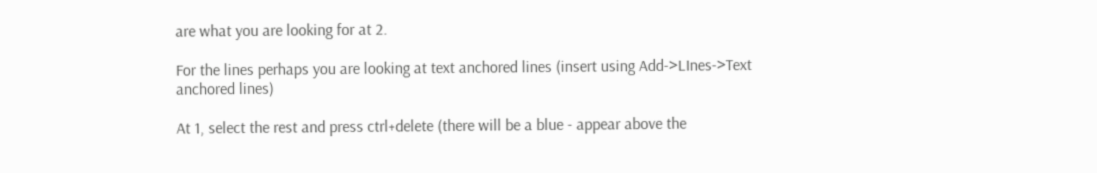are what you are looking for at 2.

For the lines perhaps you are looking at text anchored lines (insert using Add->LInes->Text anchored lines)

At 1, select the rest and press ctrl+delete (there will be a blue - appear above the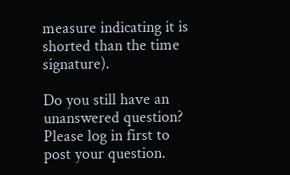measure indicating it is shorted than the time signature).

Do you still have an unanswered question? Please log in first to post your question.